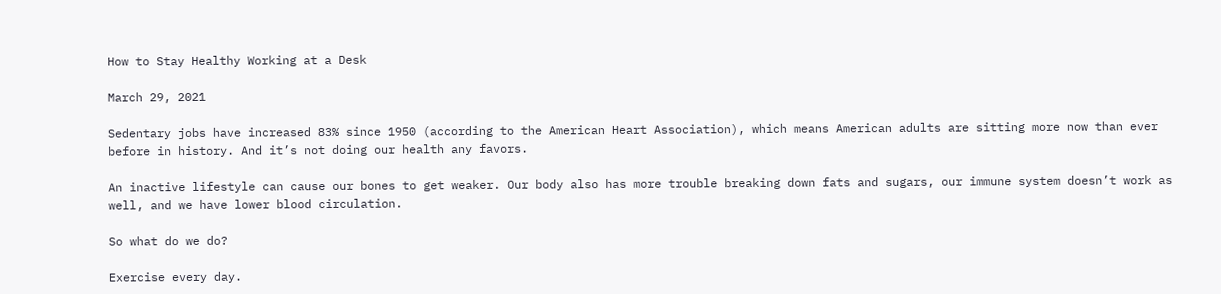How to Stay Healthy Working at a Desk

March 29, 2021

Sedentary jobs have increased 83% since 1950 (according to the American Heart Association), which means American adults are sitting more now than ever before in history. And it’s not doing our health any favors.

An inactive lifestyle can cause our bones to get weaker. Our body also has more trouble breaking down fats and sugars, our immune system doesn’t work as well, and we have lower blood circulation.

So what do we do?

Exercise every day.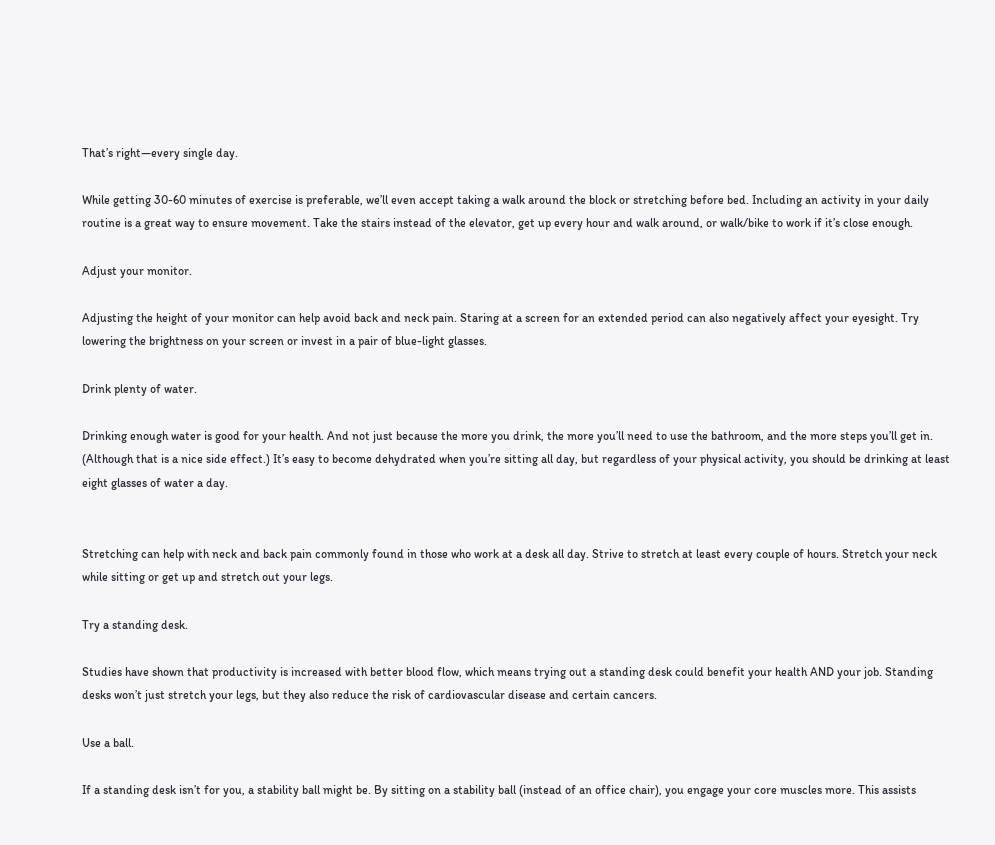That’s right—every single day.

While getting 30-60 minutes of exercise is preferable, we’ll even accept taking a walk around the block or stretching before bed. Including an activity in your daily routine is a great way to ensure movement. Take the stairs instead of the elevator, get up every hour and walk around, or walk/bike to work if it’s close enough.

Adjust your monitor.

Adjusting the height of your monitor can help avoid back and neck pain. Staring at a screen for an extended period can also negatively affect your eyesight. Try lowering the brightness on your screen or invest in a pair of blue-light glasses.

Drink plenty of water.

Drinking enough water is good for your health. And not just because the more you drink, the more you’ll need to use the bathroom, and the more steps you’ll get in. (Although that is a nice side effect.) It’s easy to become dehydrated when you’re sitting all day, but regardless of your physical activity, you should be drinking at least eight glasses of water a day.


Stretching can help with neck and back pain commonly found in those who work at a desk all day. Strive to stretch at least every couple of hours. Stretch your neck while sitting or get up and stretch out your legs.

Try a standing desk.

Studies have shown that productivity is increased with better blood flow, which means trying out a standing desk could benefit your health AND your job. Standing desks won’t just stretch your legs, but they also reduce the risk of cardiovascular disease and certain cancers.

Use a ball.

If a standing desk isn’t for you, a stability ball might be. By sitting on a stability ball (instead of an office chair), you engage your core muscles more. This assists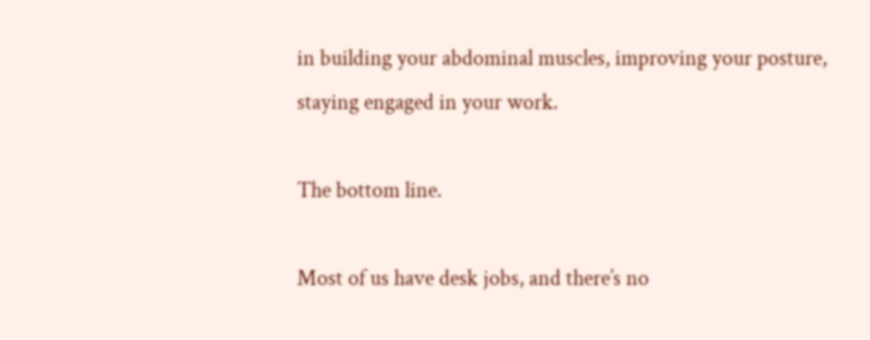in building your abdominal muscles, improving your posture, staying engaged in your work.

The bottom line.

Most of us have desk jobs, and there’s no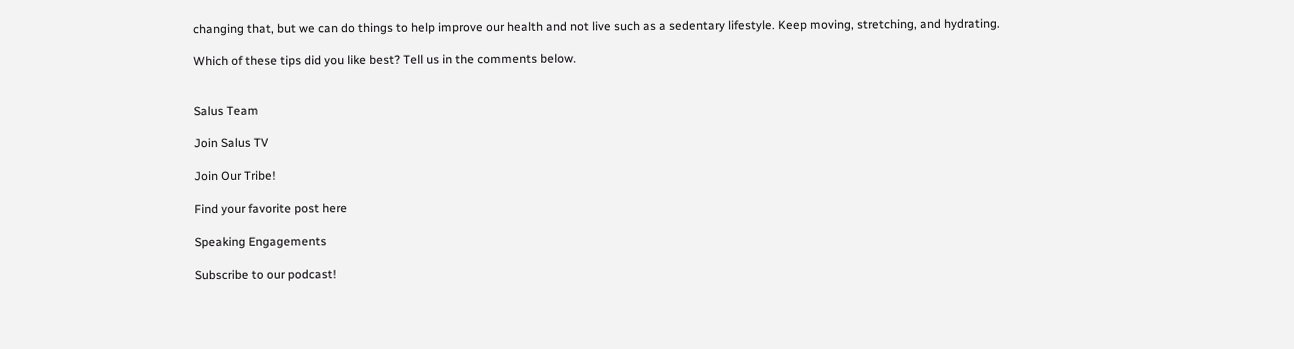changing that, but we can do things to help improve our health and not live such as a sedentary lifestyle. Keep moving, stretching, and hydrating.

Which of these tips did you like best? Tell us in the comments below.


Salus Team

Join Salus TV

Join Our Tribe!

Find your favorite post here

Speaking Engagements

Subscribe to our podcast!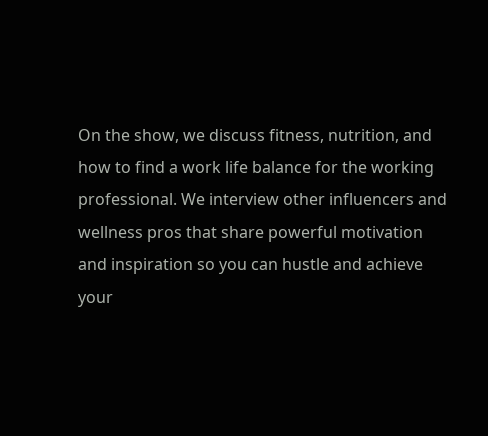On the show, we discuss fitness, nutrition, and how to find a work life balance for the working professional. We interview other influencers and wellness pros that share powerful motivation and inspiration so you can hustle and achieve your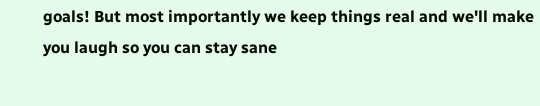goals! But most importantly we keep things real and we'll make you laugh so you can stay sane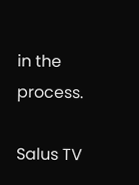in the process.

Salus TV